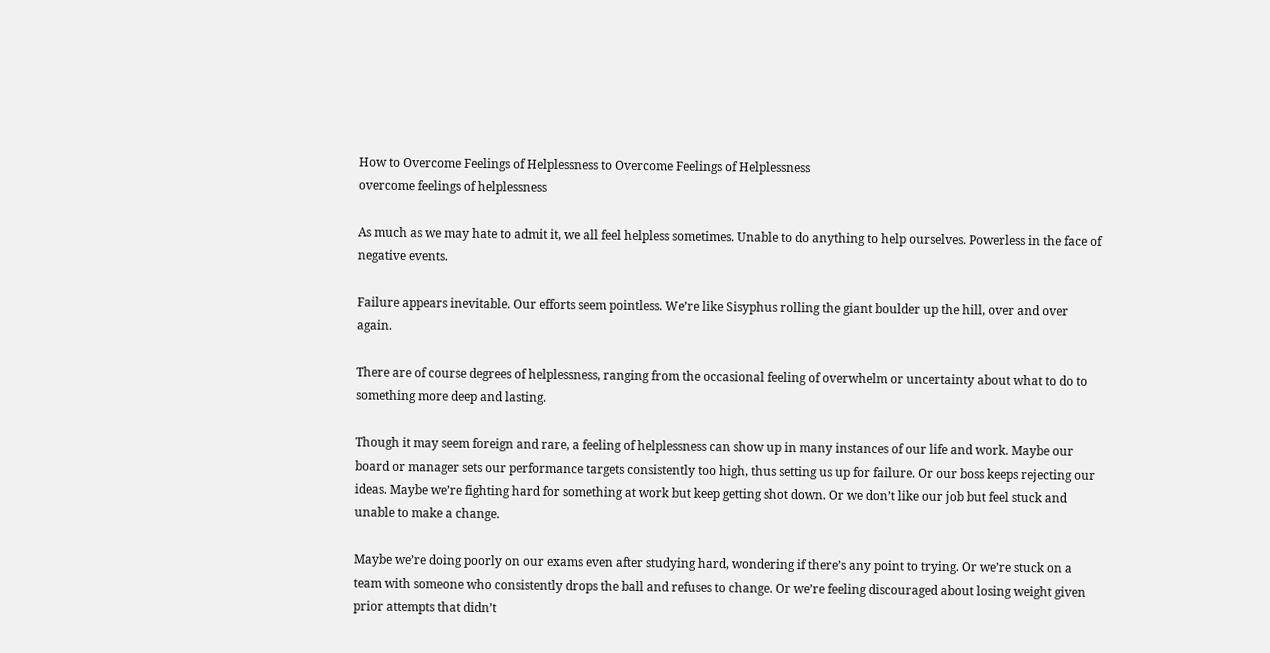How to Overcome Feelings of Helplessness to Overcome Feelings of Helplessness
overcome feelings of helplessness

As much as we may hate to admit it, we all feel helpless sometimes. Unable to do anything to help ourselves. Powerless in the face of negative events.

Failure appears inevitable. Our efforts seem pointless. We’re like Sisyphus rolling the giant boulder up the hill, over and over again.

There are of course degrees of helplessness, ranging from the occasional feeling of overwhelm or uncertainty about what to do to something more deep and lasting.

Though it may seem foreign and rare, a feeling of helplessness can show up in many instances of our life and work. Maybe our board or manager sets our performance targets consistently too high, thus setting us up for failure. Or our boss keeps rejecting our ideas. Maybe we’re fighting hard for something at work but keep getting shot down. Or we don’t like our job but feel stuck and unable to make a change.

Maybe we’re doing poorly on our exams even after studying hard, wondering if there’s any point to trying. Or we’re stuck on a team with someone who consistently drops the ball and refuses to change. Or we’re feeling discouraged about losing weight given prior attempts that didn’t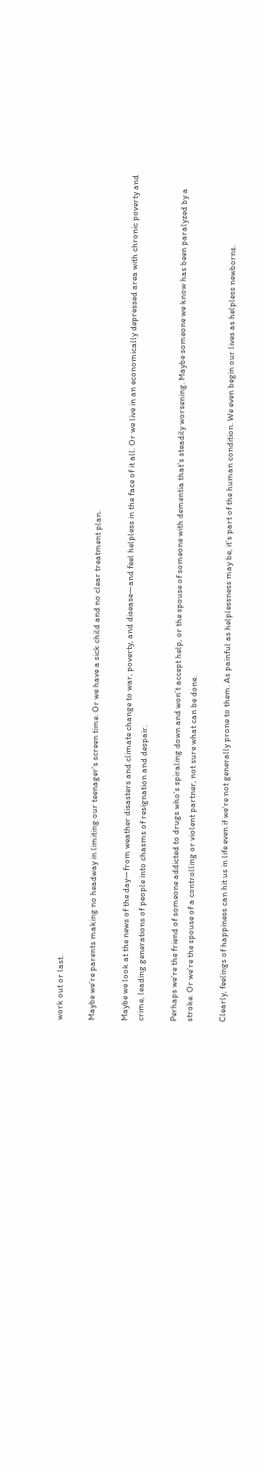work out or last.

Maybe we’re parents making no headway in limiting our teenager’s screen time. Or we have a sick child and no clear treatment plan.

Maybe we look at the news of the day—from weather disasters and climate change to war, poverty, and disease—and feel helpless in the face of it all. Or we live in an economically depressed area with chronic poverty and crime, leading generations of people into chasms of resignation and despair.

Perhaps we’re the friend of someone addicted to drugs who’s spiraling down and won’t accept help, or the spouse of someone with dementia that’s steadily worsening. Maybe someone we know has been paralyzed by a stroke. Or we’re the spouse of a controlling or violent partner, not sure what can be done.

Clearly, feelings of happiness can hit us in life even if we’re not generally prone to them. As painful as helplessness may be, it’s part of the human condition. We even begin our lives as helpless newborns.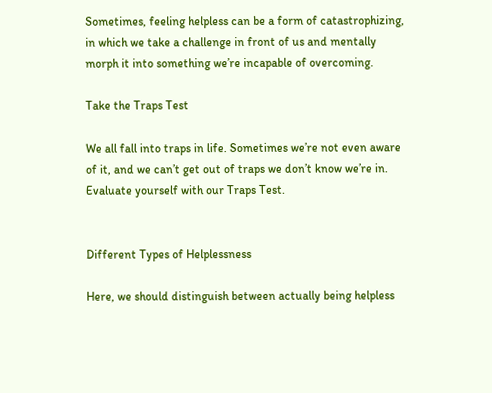Sometimes, feeling helpless can be a form of catastrophizing, in which we take a challenge in front of us and mentally morph it into something we’re incapable of overcoming.

Take the Traps Test

We all fall into traps in life. Sometimes we’re not even aware of it, and we can’t get out of traps we don’t know we’re in. Evaluate yourself with our Traps Test.


Different Types of Helplessness

Here, we should distinguish between actually being helpless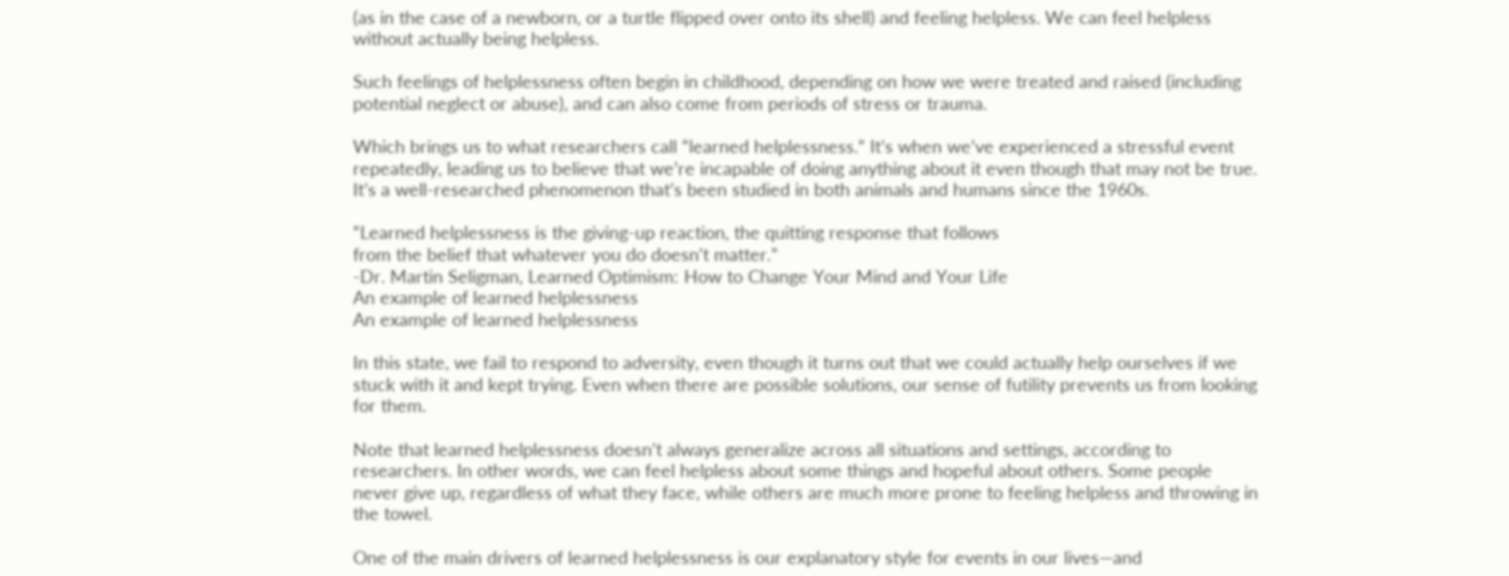(as in the case of a newborn, or a turtle flipped over onto its shell) and feeling helpless. We can feel helpless without actually being helpless.

Such feelings of helplessness often begin in childhood, depending on how we were treated and raised (including potential neglect or abuse), and can also come from periods of stress or trauma.

Which brings us to what researchers call “learned helplessness.” It’s when we’ve experienced a stressful event repeatedly, leading us to believe that we’re incapable of doing anything about it even though that may not be true. It’s a well-researched phenomenon that’s been studied in both animals and humans since the 1960s.

“Learned helplessness is the giving-up reaction, the quitting response that follows
from the belief that whatever you do doesn’t matter.”
-Dr. Martin Seligman, Learned Optimism: How to Change Your Mind and Your Life
An example of learned helplessness
An example of learned helplessness

In this state, we fail to respond to adversity, even though it turns out that we could actually help ourselves if we stuck with it and kept trying. Even when there are possible solutions, our sense of futility prevents us from looking for them.

Note that learned helplessness doesn’t always generalize across all situations and settings, according to researchers. In other words, we can feel helpless about some things and hopeful about others. Some people never give up, regardless of what they face, while others are much more prone to feeling helpless and throwing in the towel.

One of the main drivers of learned helplessness is our explanatory style for events in our lives—and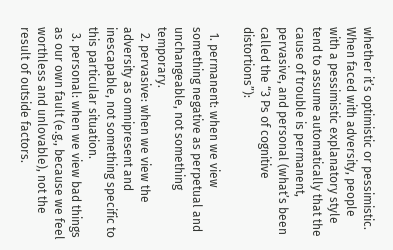whether it’s optimistic or pessimistic. When faced with adversity, people with a pessimistic explanatory style tend to assume automatically that the cause of trouble is permanent, pervasive, and personal (what’s been called the “3 Ps of cognitive distortions”):

  1. permanent: when we view something negative as perpetual and unchangeable, not something temporary.
  2. pervasive: when we view the adversity as omnipresent and inescapable, not something specific to this particular situation.
  3. personal: when we view bad things as our own fault (e.g., because we feel worthless and unlovable), not the result of outside factors.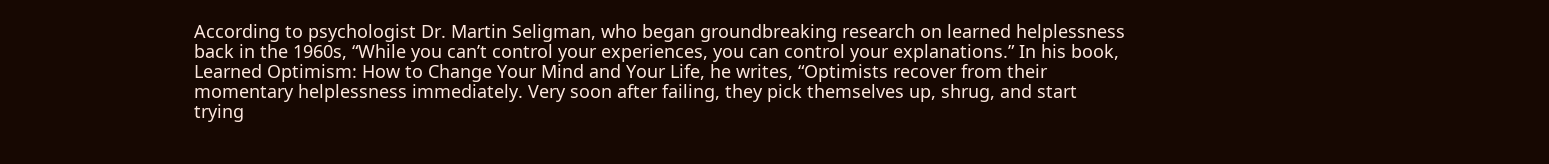According to psychologist Dr. Martin Seligman, who began groundbreaking research on learned helplessness back in the 1960s, “While you can’t control your experiences, you can control your explanations.” In his book, Learned Optimism: How to Change Your Mind and Your Life, he writes, “Optimists recover from their momentary helplessness immediately. Very soon after failing, they pick themselves up, shrug, and start trying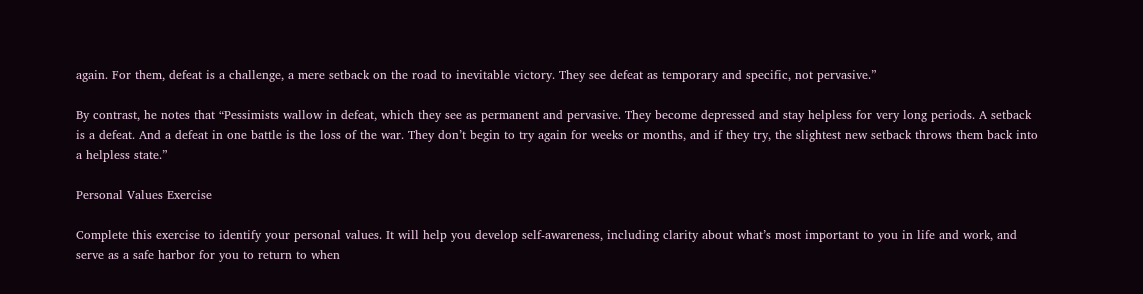again. For them, defeat is a challenge, a mere setback on the road to inevitable victory. They see defeat as temporary and specific, not pervasive.”

By contrast, he notes that “Pessimists wallow in defeat, which they see as permanent and pervasive. They become depressed and stay helpless for very long periods. A setback is a defeat. And a defeat in one battle is the loss of the war. They don’t begin to try again for weeks or months, and if they try, the slightest new setback throws them back into a helpless state.”

Personal Values Exercise

Complete this exercise to identify your personal values. It will help you develop self-awareness, including clarity about what’s most important to you in life and work, and serve as a safe harbor for you to return to when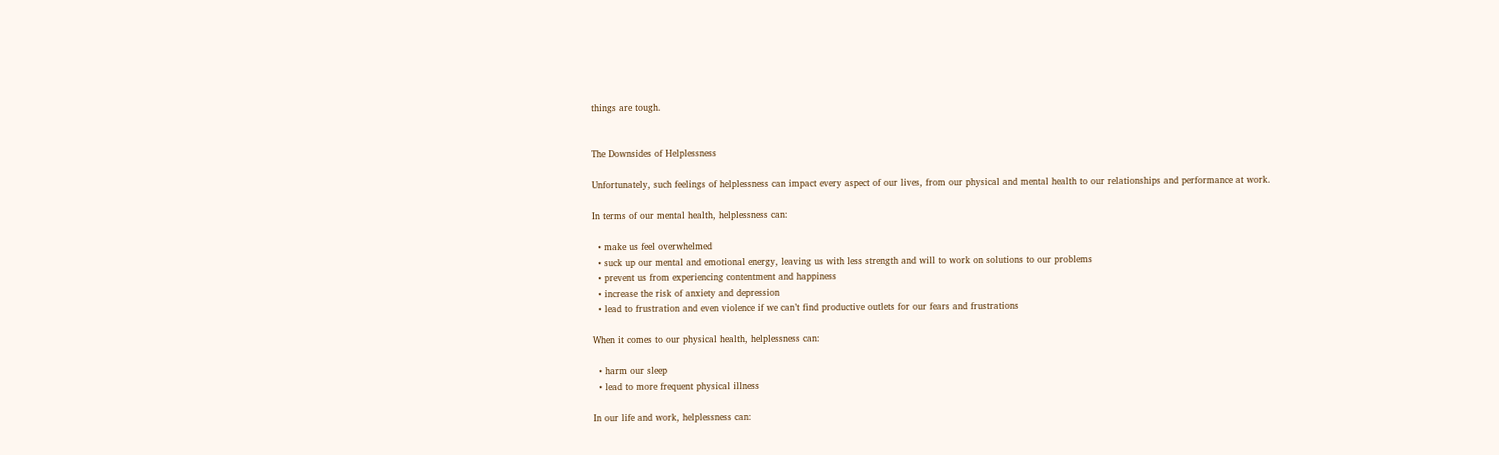things are tough.


The Downsides of Helplessness

Unfortunately, such feelings of helplessness can impact every aspect of our lives, from our physical and mental health to our relationships and performance at work.

In terms of our mental health, helplessness can:

  • make us feel overwhelmed
  • suck up our mental and emotional energy, leaving us with less strength and will to work on solutions to our problems
  • prevent us from experiencing contentment and happiness
  • increase the risk of anxiety and depression
  • lead to frustration and even violence if we can’t find productive outlets for our fears and frustrations

When it comes to our physical health, helplessness can:

  • harm our sleep
  • lead to more frequent physical illness

In our life and work, helplessness can: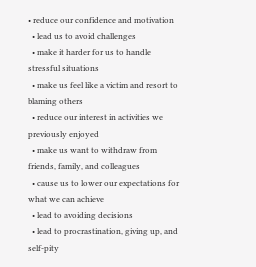• reduce our confidence and motivation
  • lead us to avoid challenges
  • make it harder for us to handle stressful situations
  • make us feel like a victim and resort to blaming others
  • reduce our interest in activities we previously enjoyed
  • make us want to withdraw from friends, family, and colleagues
  • cause us to lower our expectations for what we can achieve
  • lead to avoiding decisions
  • lead to procrastination, giving up, and self-pity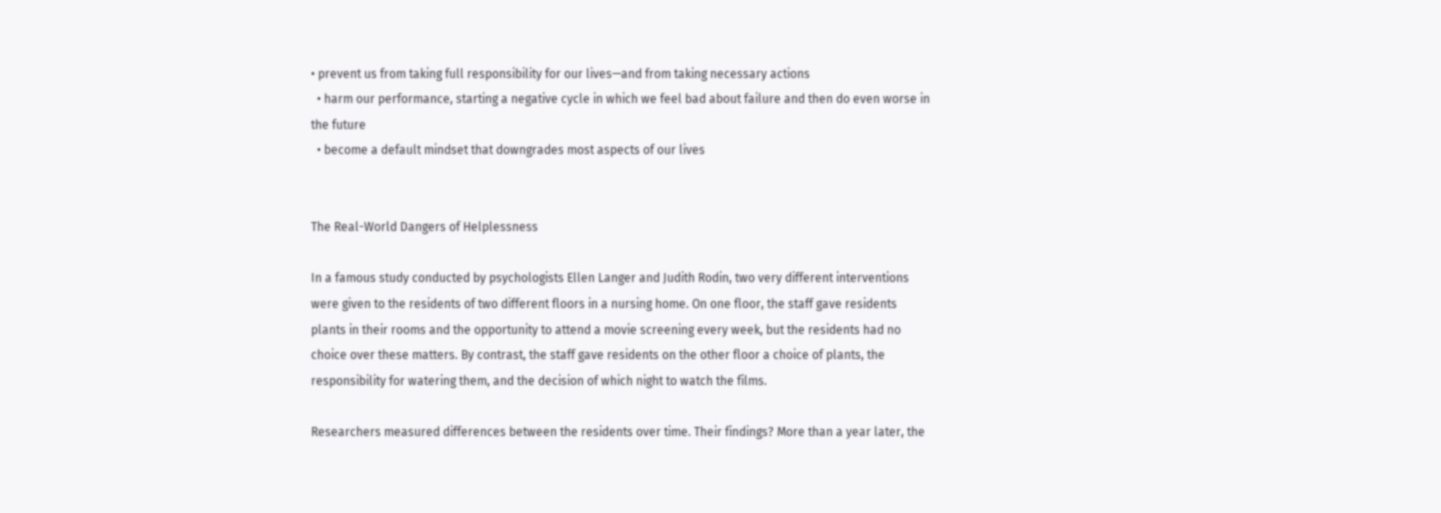• prevent us from taking full responsibility for our lives—and from taking necessary actions
  • harm our performance, starting a negative cycle in which we feel bad about failure and then do even worse in the future
  • become a default mindset that downgrades most aspects of our lives


The Real-World Dangers of Helplessness

In a famous study conducted by psychologists Ellen Langer and Judith Rodin, two very different interventions were given to the residents of two different floors in a nursing home. On one floor, the staff gave residents plants in their rooms and the opportunity to attend a movie screening every week, but the residents had no choice over these matters. By contrast, the staff gave residents on the other floor a choice of plants, the responsibility for watering them, and the decision of which night to watch the films.

Researchers measured differences between the residents over time. Their findings? More than a year later, the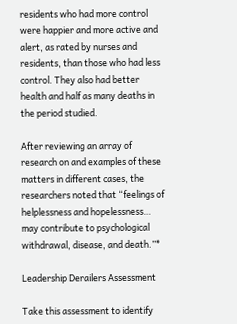residents who had more control were happier and more active and alert, as rated by nurses and residents, than those who had less control. They also had better health and half as many deaths in the period studied.

After reviewing an array of research on and examples of these matters in different cases, the researchers noted that “feelings of helplessness and hopelessness… may contribute to psychological withdrawal, disease, and death.”*

Leadership Derailers Assessment

Take this assessment to identify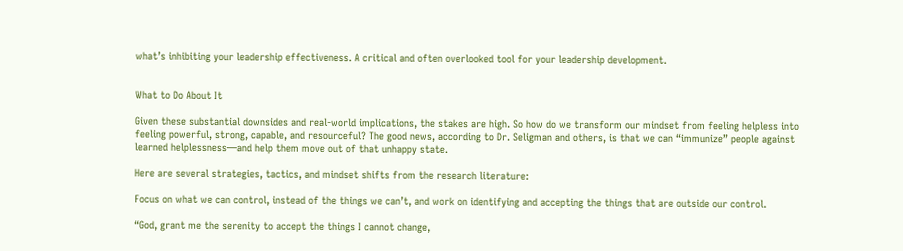what’s inhibiting your leadership effectiveness. A critical and often overlooked tool for your leadership development.


What to Do About It

Given these substantial downsides and real-world implications, the stakes are high. So how do we transform our mindset from feeling helpless into feeling powerful, strong, capable, and resourceful? The good news, according to Dr. Seligman and others, is that we can “immunize” people against learned helplessness—and help them move out of that unhappy state.

Here are several strategies, tactics, and mindset shifts from the research literature:

Focus on what we can control, instead of the things we can’t, and work on identifying and accepting the things that are outside our control.

“God, grant me the serenity to accept the things I cannot change,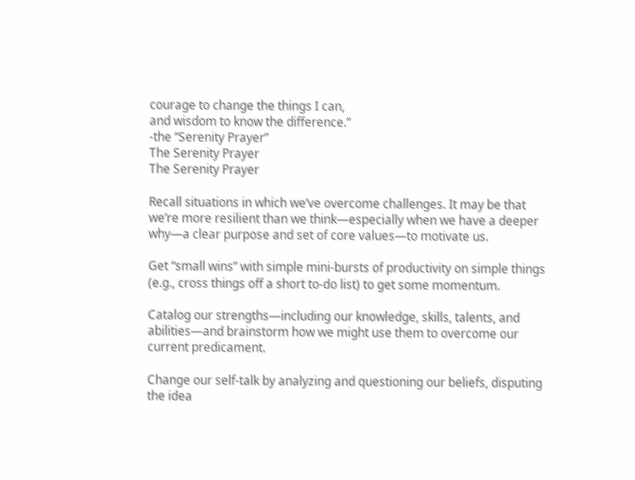courage to change the things I can,
and wisdom to know the difference.”
-the “Serenity Prayer”
The Serenity Prayer
The Serenity Prayer

Recall situations in which we’ve overcome challenges. It may be that we’re more resilient than we think—especially when we have a deeper why—a clear purpose and set of core values—to motivate us.

Get “small wins” with simple mini-bursts of productivity on simple things (e.g., cross things off a short to-do list) to get some momentum.

Catalog our strengths—including our knowledge, skills, talents, and abilities—and brainstorm how we might use them to overcome our current predicament.

Change our self-talk by analyzing and questioning our beliefs, disputing the idea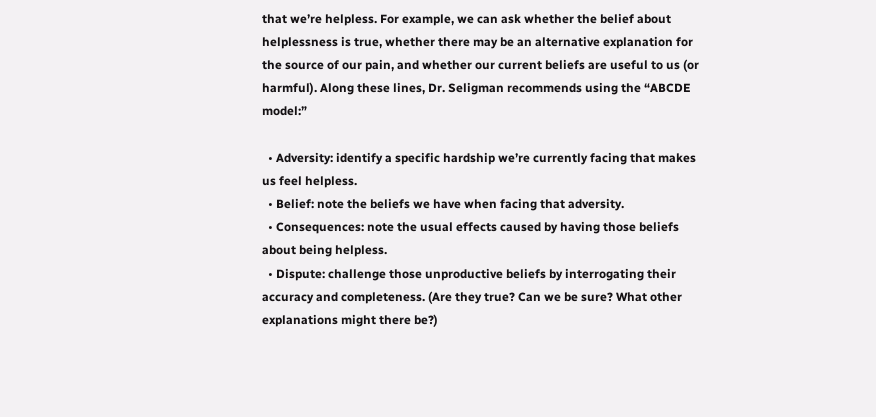that we’re helpless. For example, we can ask whether the belief about helplessness is true, whether there may be an alternative explanation for the source of our pain, and whether our current beliefs are useful to us (or harmful). Along these lines, Dr. Seligman recommends using the “ABCDE model:”

  • Adversity: identify a specific hardship we’re currently facing that makes us feel helpless.
  • Belief: note the beliefs we have when facing that adversity.
  • Consequences: note the usual effects caused by having those beliefs about being helpless.
  • Dispute: challenge those unproductive beliefs by interrogating their accuracy and completeness. (Are they true? Can we be sure? What other explanations might there be?)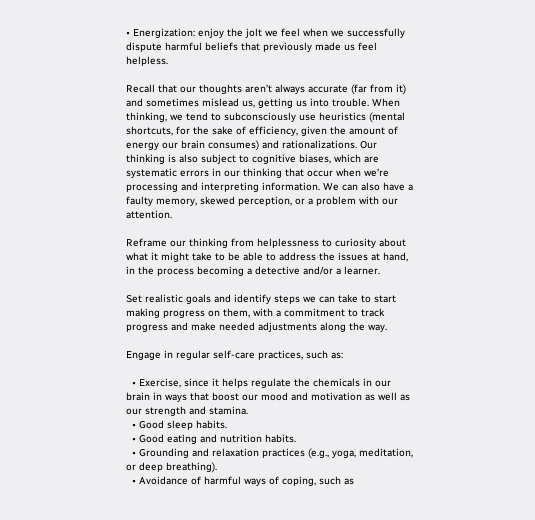• Energization: enjoy the jolt we feel when we successfully dispute harmful beliefs that previously made us feel helpless.

Recall that our thoughts aren’t always accurate (far from it) and sometimes mislead us, getting us into trouble. When thinking, we tend to subconsciously use heuristics (mental shortcuts, for the sake of efficiency, given the amount of energy our brain consumes) and rationalizations. Our thinking is also subject to cognitive biases, which are systematic errors in our thinking that occur when we’re processing and interpreting information. We can also have a faulty memory, skewed perception, or a problem with our attention.

Reframe our thinking from helplessness to curiosity about what it might take to be able to address the issues at hand, in the process becoming a detective and/or a learner.

Set realistic goals and identify steps we can take to start making progress on them, with a commitment to track progress and make needed adjustments along the way.

Engage in regular self-care practices, such as:

  • Exercise, since it helps regulate the chemicals in our brain in ways that boost our mood and motivation as well as our strength and stamina.
  • Good sleep habits.
  • Good eating and nutrition habits.
  • Grounding and relaxation practices (e.g., yoga, meditation, or deep breathing).
  • Avoidance of harmful ways of coping, such as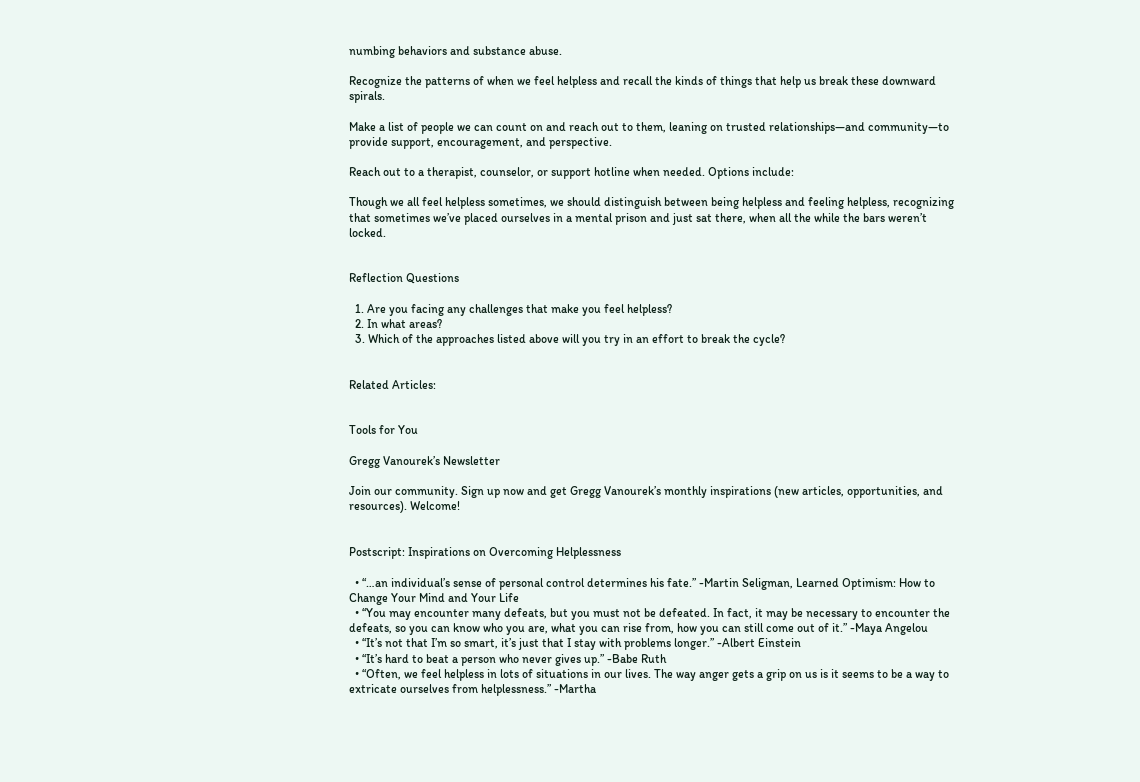numbing behaviors and substance abuse.

Recognize the patterns of when we feel helpless and recall the kinds of things that help us break these downward spirals.

Make a list of people we can count on and reach out to them, leaning on trusted relationships—and community—to provide support, encouragement, and perspective.

Reach out to a therapist, counselor, or support hotline when needed. Options include:

Though we all feel helpless sometimes, we should distinguish between being helpless and feeling helpless, recognizing that sometimes we’ve placed ourselves in a mental prison and just sat there, when all the while the bars weren’t locked.


Reflection Questions

  1. Are you facing any challenges that make you feel helpless?
  2. In what areas?
  3. Which of the approaches listed above will you try in an effort to break the cycle?


Related Articles:


Tools for You

Gregg Vanourek’s Newsletter

Join our community. Sign up now and get Gregg Vanourek’s monthly inspirations (new articles, opportunities, and resources). Welcome!


Postscript: Inspirations on Overcoming Helplessness

  • “…an individual’s sense of personal control determines his fate.” -Martin Seligman, Learned Optimism: How to Change Your Mind and Your Life
  • “You may encounter many defeats, but you must not be defeated. In fact, it may be necessary to encounter the defeats, so you can know who you are, what you can rise from, how you can still come out of it.” -Maya Angelou
  • “It’s not that I’m so smart, it’s just that I stay with problems longer.” -Albert Einstein
  • “It’s hard to beat a person who never gives up.” -Babe Ruth
  • “Often, we feel helpless in lots of situations in our lives. The way anger gets a grip on us is it seems to be a way to extricate ourselves from helplessness.” -Martha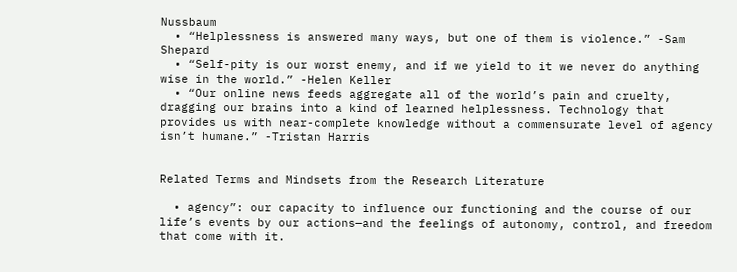Nussbaum
  • “Helplessness is answered many ways, but one of them is violence.” -Sam Shepard
  • “Self-pity is our worst enemy, and if we yield to it we never do anything wise in the world.” -Helen Keller
  • “Our online news feeds aggregate all of the world’s pain and cruelty, dragging our brains into a kind of learned helplessness. Technology that provides us with near-complete knowledge without a commensurate level of agency isn’t humane.” -Tristan Harris


Related Terms and Mindsets from the Research Literature

  • agency”: our capacity to influence our functioning and the course of our life’s events by our actions—and the feelings of autonomy, control, and freedom that come with it.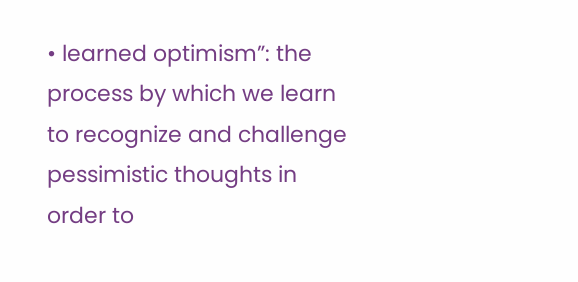• learned optimism”: the process by which we learn to recognize and challenge pessimistic thoughts in order to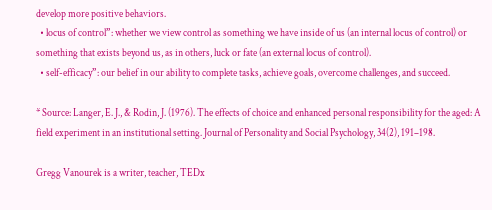develop more positive behaviors.
  • locus of control”: whether we view control as something we have inside of us (an internal locus of control) or something that exists beyond us, as in others, luck or fate (an external locus of control).
  • self-efficacy”: our belief in our ability to complete tasks, achieve goals, overcome challenges, and succeed.

* Source: Langer, E. J., & Rodin, J. (1976). The effects of choice and enhanced personal responsibility for the aged: A field experiment in an institutional setting. Journal of Personality and Social Psychology, 34(2), 191–198.

Gregg Vanourek is a writer, teacher, TEDx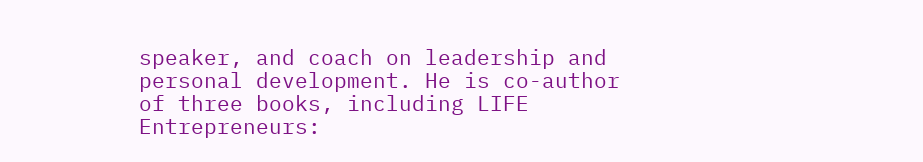speaker, and coach on leadership and personal development. He is co-author of three books, including LIFE Entrepreneurs: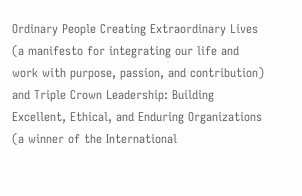Ordinary People Creating Extraordinary Lives (a manifesto for integrating our life and work with purpose, passion, and contribution) and Triple Crown Leadership: Building Excellent, Ethical, and Enduring Organizations (a winner of the International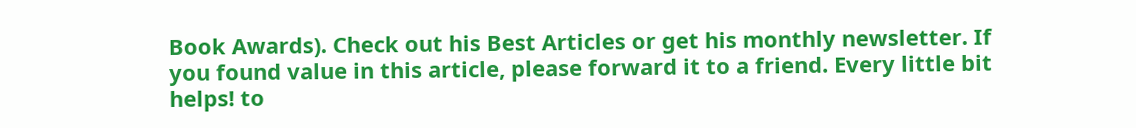Book Awards). Check out his Best Articles or get his monthly newsletter. If you found value in this article, please forward it to a friend. Every little bit helps! to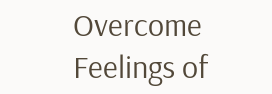Overcome Feelings of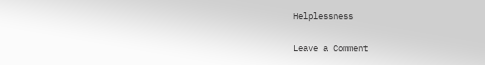Helplessness

Leave a Comment